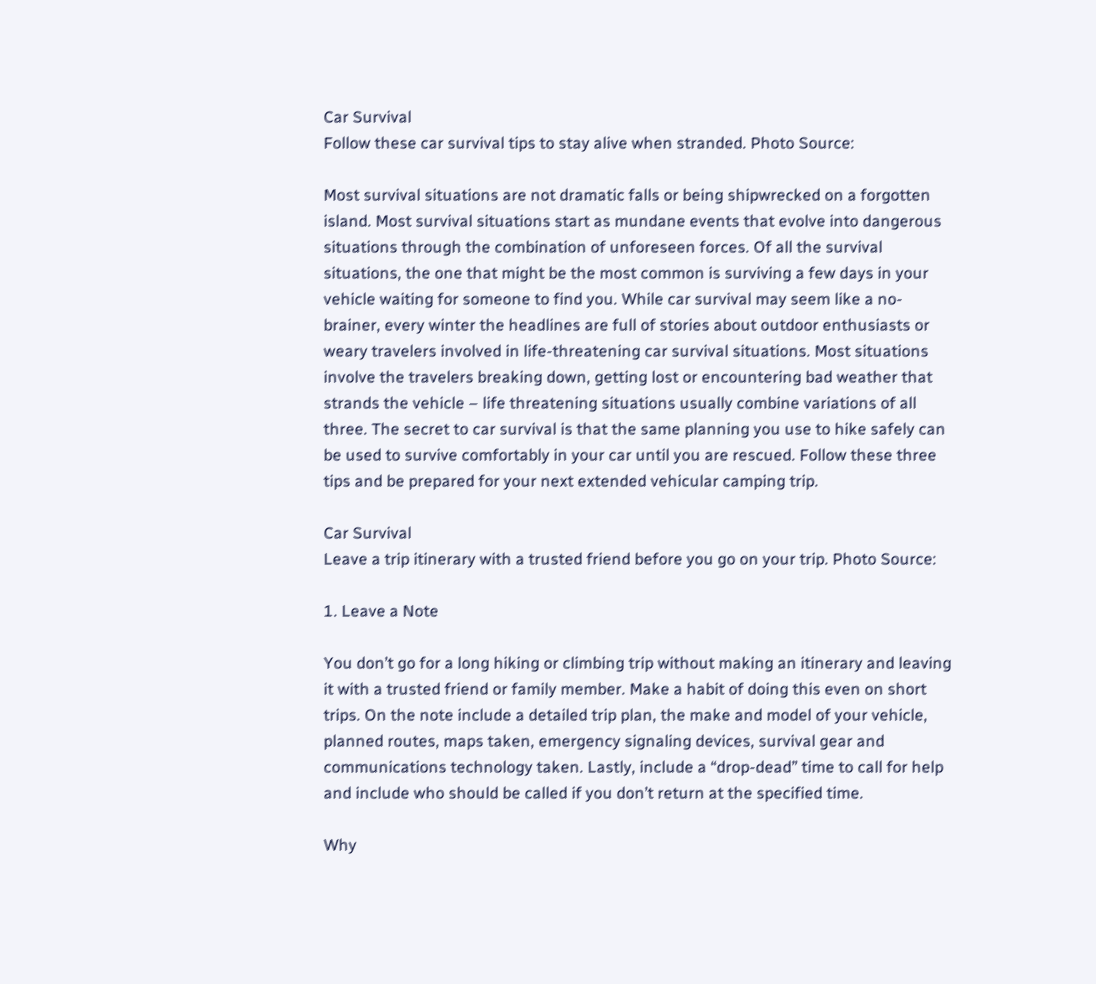Car Survival
Follow these car survival tips to stay alive when stranded. Photo Source:

Most survival situations are not dramatic falls or being shipwrecked on a forgotten island. Most survival situations start as mundane events that evolve into dangerous situations through the combination of unforeseen forces. Of all the survival situations, the one that might be the most common is surviving a few days in your vehicle waiting for someone to find you. While car survival may seem like a no-brainer, every winter the headlines are full of stories about outdoor enthusiasts or weary travelers involved in life-threatening car survival situations. Most situations involve the travelers breaking down, getting lost or encountering bad weather that strands the vehicle – life threatening situations usually combine variations of all three. The secret to car survival is that the same planning you use to hike safely can be used to survive comfortably in your car until you are rescued. Follow these three tips and be prepared for your next extended vehicular camping trip.

Car Survival
Leave a trip itinerary with a trusted friend before you go on your trip. Photo Source:

1. Leave a Note

You don’t go for a long hiking or climbing trip without making an itinerary and leaving it with a trusted friend or family member. Make a habit of doing this even on short trips. On the note include a detailed trip plan, the make and model of your vehicle, planned routes, maps taken, emergency signaling devices, survival gear and communications technology taken. Lastly, include a “drop-dead” time to call for help and include who should be called if you don’t return at the specified time.

Why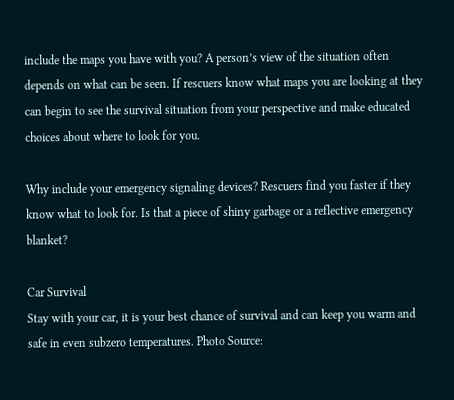include the maps you have with you? A person’s view of the situation often depends on what can be seen. If rescuers know what maps you are looking at they can begin to see the survival situation from your perspective and make educated choices about where to look for you.

Why include your emergency signaling devices? Rescuers find you faster if they know what to look for. Is that a piece of shiny garbage or a reflective emergency blanket?

Car Survival
Stay with your car, it is your best chance of survival and can keep you warm and safe in even subzero temperatures. Photo Source: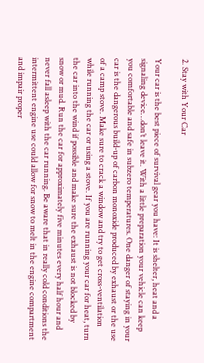2. Stay with Your Car

Your car is the best piece of survival gear you have: It is shelter, heat and a signaling device…don’t leave it. With a little preparation your vehicle can keep you comfortable and safe in subzero temperatures. One danger of staying in your car is the dangerous build-up of carbon monoxide produced by exhaust or the use of a camp stove. Make sure to crack a window and try to get cross-ventilation while running the car or using a stove. If you are running your car for heat, turn the car into the wind if possible and make sure the exhaust is not blocked by snow or mud. Run the car for approximately five minutes every half hour and never fall asleep with the car running. Be aware that in really cold conditions the intermittent engine use could allow for snow to melt in the engine compartment and impair proper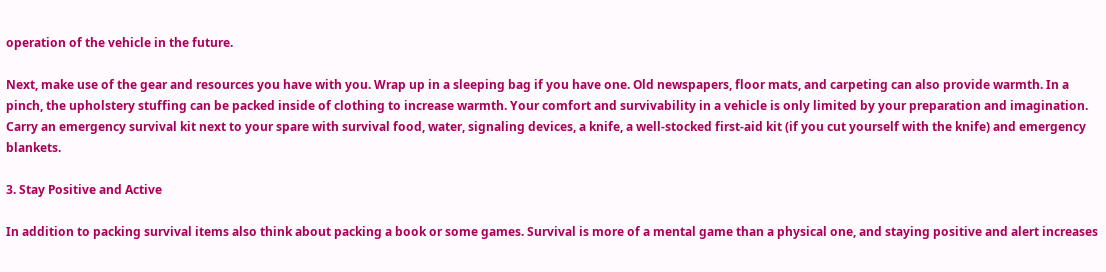operation of the vehicle in the future.

Next, make use of the gear and resources you have with you. Wrap up in a sleeping bag if you have one. Old newspapers, floor mats, and carpeting can also provide warmth. In a pinch, the upholstery stuffing can be packed inside of clothing to increase warmth. Your comfort and survivability in a vehicle is only limited by your preparation and imagination. Carry an emergency survival kit next to your spare with survival food, water, signaling devices, a knife, a well-stocked first-aid kit (if you cut yourself with the knife) and emergency blankets.

3. Stay Positive and Active

In addition to packing survival items also think about packing a book or some games. Survival is more of a mental game than a physical one, and staying positive and alert increases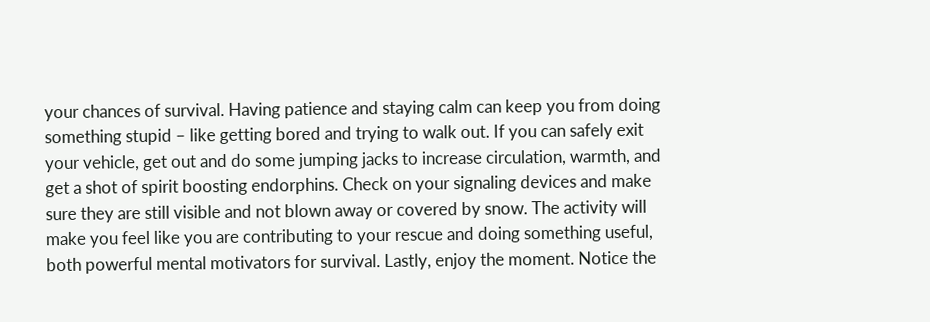your chances of survival. Having patience and staying calm can keep you from doing something stupid – like getting bored and trying to walk out. If you can safely exit your vehicle, get out and do some jumping jacks to increase circulation, warmth, and get a shot of spirit boosting endorphins. Check on your signaling devices and make sure they are still visible and not blown away or covered by snow. The activity will make you feel like you are contributing to your rescue and doing something useful, both powerful mental motivators for survival. Lastly, enjoy the moment. Notice the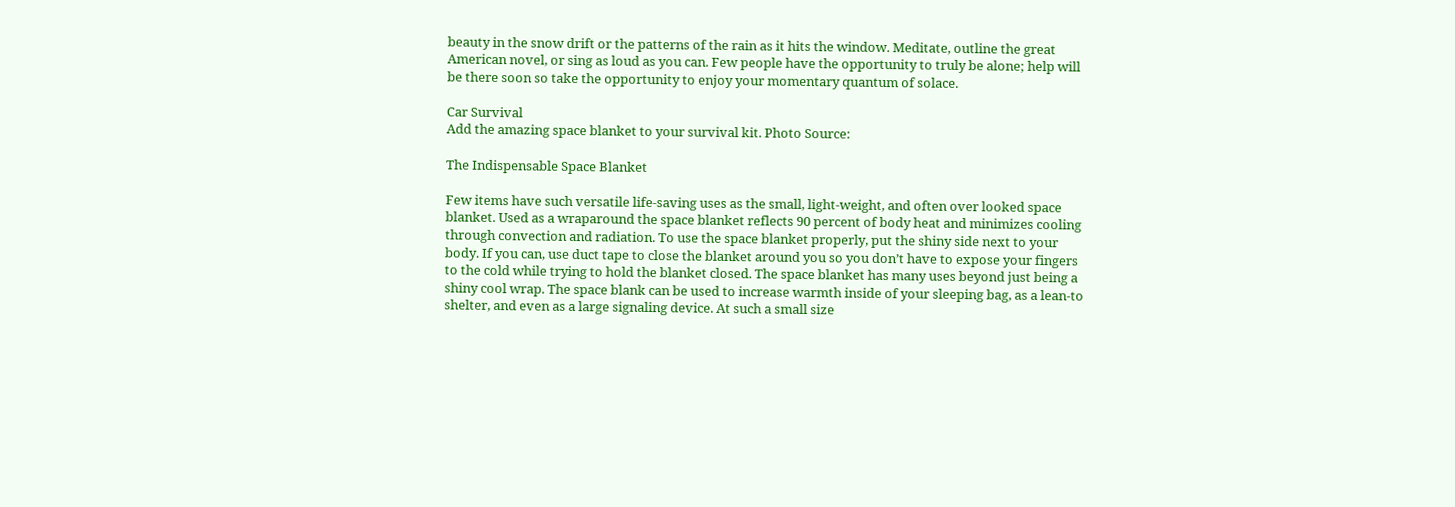beauty in the snow drift or the patterns of the rain as it hits the window. Meditate, outline the great American novel, or sing as loud as you can. Few people have the opportunity to truly be alone; help will be there soon so take the opportunity to enjoy your momentary quantum of solace.

Car Survival
Add the amazing space blanket to your survival kit. Photo Source:

The Indispensable Space Blanket

Few items have such versatile life-saving uses as the small, light-weight, and often over looked space blanket. Used as a wraparound the space blanket reflects 90 percent of body heat and minimizes cooling through convection and radiation. To use the space blanket properly, put the shiny side next to your body. If you can, use duct tape to close the blanket around you so you don’t have to expose your fingers to the cold while trying to hold the blanket closed. The space blanket has many uses beyond just being a shiny cool wrap. The space blank can be used to increase warmth inside of your sleeping bag, as a lean-to shelter, and even as a large signaling device. At such a small size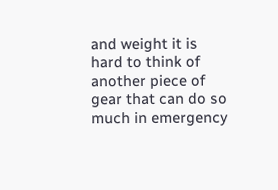and weight it is hard to think of another piece of gear that can do so much in emergency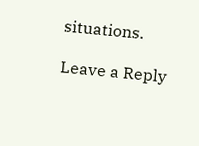situations.

Leave a Reply